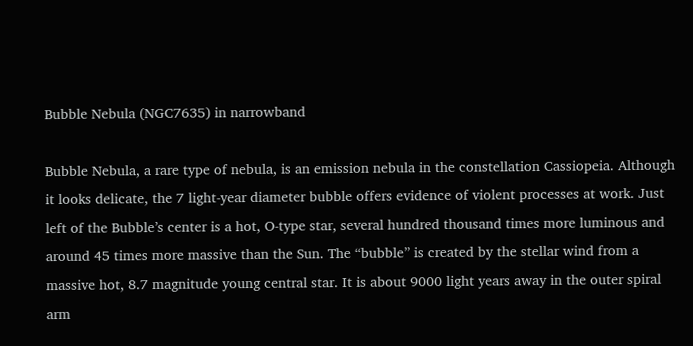Bubble Nebula (NGC7635) in narrowband

Bubble Nebula, a rare type of nebula, is an emission nebula in the constellation Cassiopeia. Although it looks delicate, the 7 light-year diameter bubble offers evidence of violent processes at work. Just left of the Bubble’s center is a hot, O-type star, several hundred thousand times more luminous and around 45 times more massive than the Sun. The “bubble” is created by the stellar wind from a massive hot, 8.7 magnitude young central star. It is about 9000 light years away in the outer spiral arm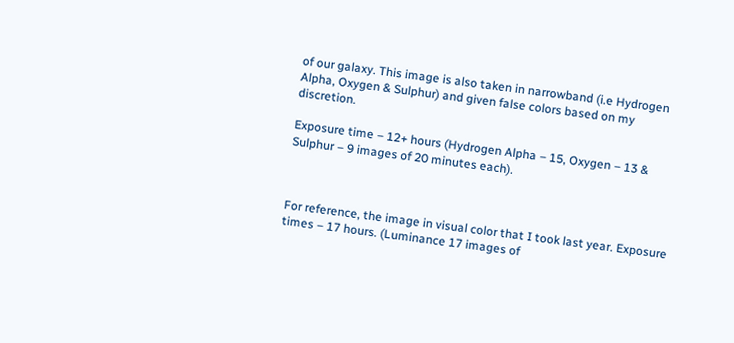of our galaxy. This image is also taken in narrowband (i.e Hydrogen Alpha, Oxygen & Sulphur) and given false colors based on my discretion.

Exposure time – 12+ hours (Hydrogen Alpha – 15, Oxygen – 13 & Sulphur – 9 images of 20 minutes each).



For reference, the image in visual color that I took last year. Exposure times – 17 hours. (Luminance 17 images of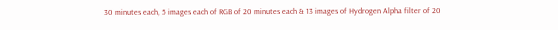30 minutes each, 5 images each of RGB of 20 minutes each & 13 images of Hydrogen Alpha filter of 20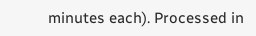minutes each). Processed in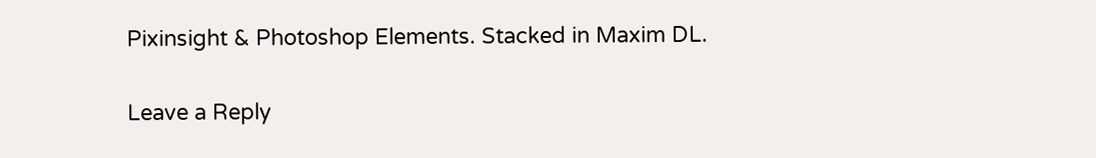Pixinsight & Photoshop Elements. Stacked in Maxim DL.

Leave a Reply